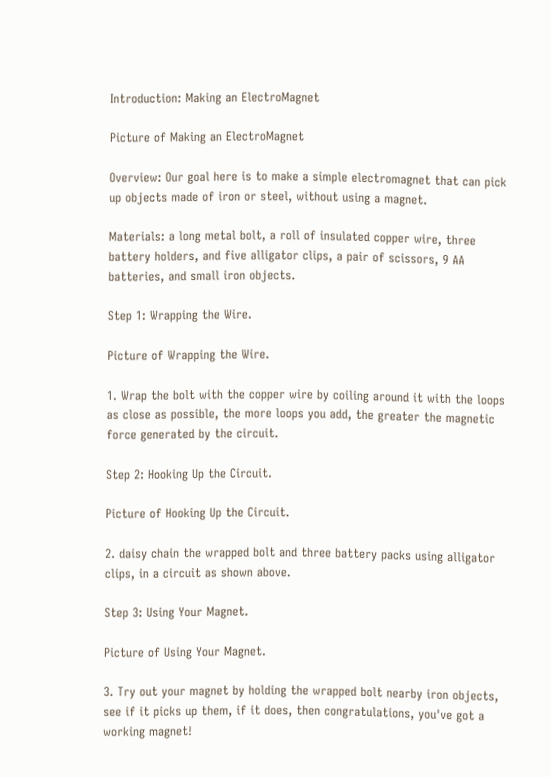Introduction: Making an ElectroMagnet

Picture of Making an ElectroMagnet

Overview: Our goal here is to make a simple electromagnet that can pick up objects made of iron or steel, without using a magnet.

Materials: a long metal bolt, a roll of insulated copper wire, three battery holders, and five alligator clips, a pair of scissors, 9 AA batteries, and small iron objects.

Step 1: Wrapping the Wire.

Picture of Wrapping the Wire.

1. Wrap the bolt with the copper wire by coiling around it with the loops as close as possible, the more loops you add, the greater the magnetic force generated by the circuit.

Step 2: Hooking Up the Circuit.

Picture of Hooking Up the Circuit.

2. daisy chain the wrapped bolt and three battery packs using alligator clips, in a circuit as shown above.

Step 3: Using Your Magnet.

Picture of Using Your Magnet.

3. Try out your magnet by holding the wrapped bolt nearby iron objects, see if it picks up them, if it does, then congratulations, you've got a working magnet!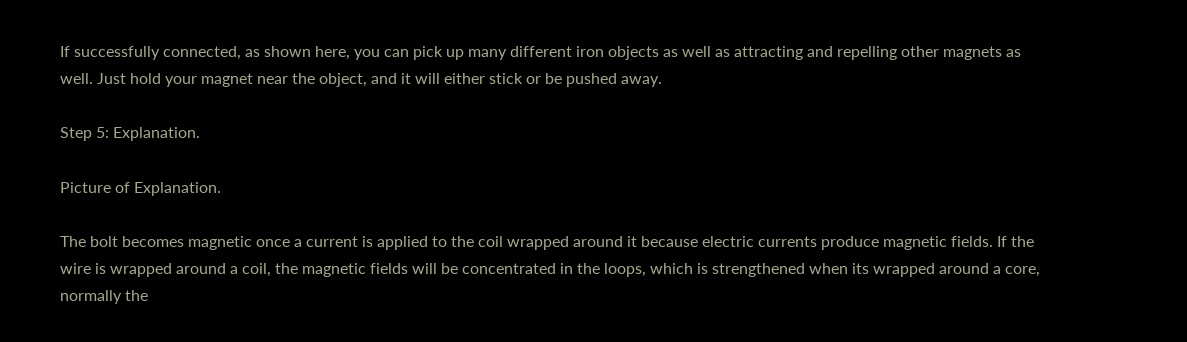If successfully connected, as shown here, you can pick up many different iron objects as well as attracting and repelling other magnets as well. Just hold your magnet near the object, and it will either stick or be pushed away.

Step 5: Explanation.

Picture of Explanation.

The bolt becomes magnetic once a current is applied to the coil wrapped around it because electric currents produce magnetic fields. If the wire is wrapped around a coil, the magnetic fields will be concentrated in the loops, which is strengthened when its wrapped around a core, normally the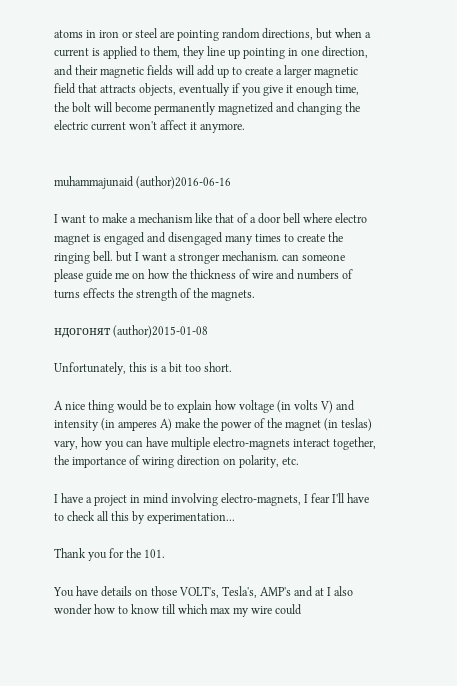atoms in iron or steel are pointing random directions, but when a current is applied to them, they line up pointing in one direction, and their magnetic fields will add up to create a larger magnetic field that attracts objects, eventually if you give it enough time, the bolt will become permanently magnetized and changing the electric current won't affect it anymore.


muhammajunaid (author)2016-06-16

I want to make a mechanism like that of a door bell where electro magnet is engaged and disengaged many times to create the ringing bell. but I want a stronger mechanism. can someone please guide me on how the thickness of wire and numbers of turns effects the strength of the magnets.

ндогонят (author)2015-01-08

Unfortunately, this is a bit too short.

A nice thing would be to explain how voltage (in volts V) and intensity (in amperes A) make the power of the magnet (in teslas) vary, how you can have multiple electro-magnets interact together, the importance of wiring direction on polarity, etc.

I have a project in mind involving electro-magnets, I fear I'll have to check all this by experimentation...

Thank you for the 101.

You have details on those VOLT's, Tesla's, AMP's and at I also wonder how to know till which max my wire could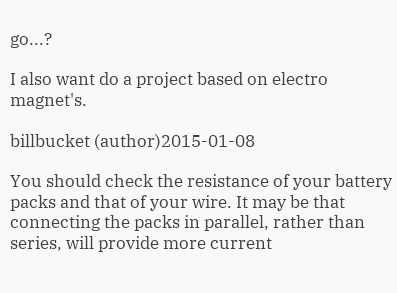go...?

I also want do a project based on electro magnet's.

billbucket (author)2015-01-08

You should check the resistance of your battery packs and that of your wire. It may be that connecting the packs in parallel, rather than series, will provide more current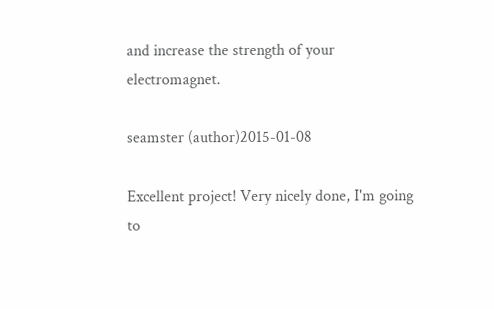and increase the strength of your electromagnet.

seamster (author)2015-01-08

Excellent project! Very nicely done, I'm going to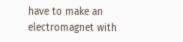have to make an electromagnet with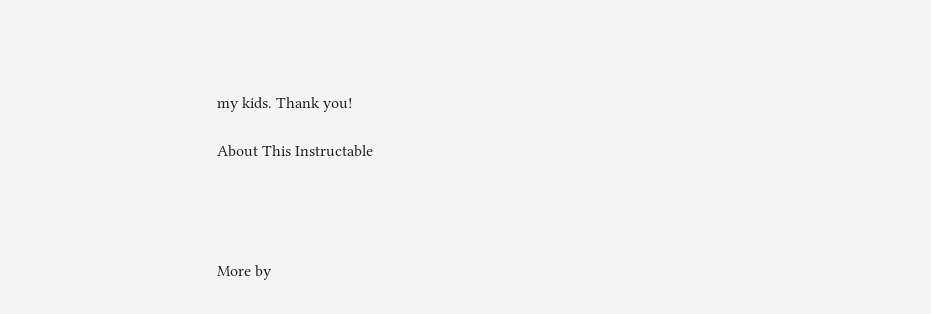my kids. Thank you!

About This Instructable




More by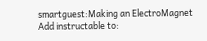smartguest:Making an ElectroMagnet
Add instructable to: